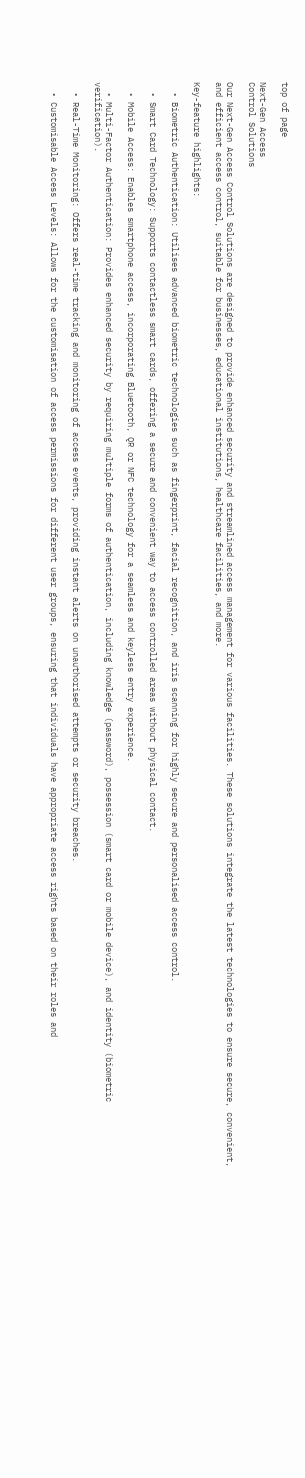top of page

Next-Gen Access
Control Solutions

Our Next-Gen Access Control Solutions are designed to provide enhanced security and streamlined access management for various facilities. These solutions integrate the latest technologies to ensure secure, convenient, and efficient access control, suitable for businesses, educational institutions, healthcare facilities, and more.

Key-feature highlights:

  • Biometric Authentication: Utilises advanced biometric technologies such as fingerprint, facial recognition, and iris scanning for highly secure and personalised access control.

  • Smart Card Technology: Supports contactless smart cards, offering a secure and convenient way to access controlled areas without physical contact.

  • Mobile Access: Enables smartphone access, incorporating Bluetooth, QR or NFC technology for a seamless and keyless entry experience.

  • Multi-Factor Authentication: Provides enhanced security by requiring multiple forms of authentication, including knowledge (password), possession (smart card or mobile device), and identity (biometric verification).

  • Real-Time Monitoring: Offers real-time tracking and monitoring of access events, providing instant alerts on unauthorised attempts or security breaches.

  • Customisable Access Levels: Allows for the customisation of access permissions for different user groups, ensuring that individuals have appropriate access rights based on their roles and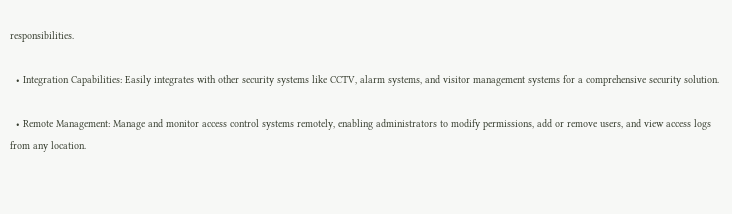responsibilities.

  • Integration Capabilities: Easily integrates with other security systems like CCTV, alarm systems, and visitor management systems for a comprehensive security solution.

  • Remote Management: Manage and monitor access control systems remotely, enabling administrators to modify permissions, add or remove users, and view access logs from any location.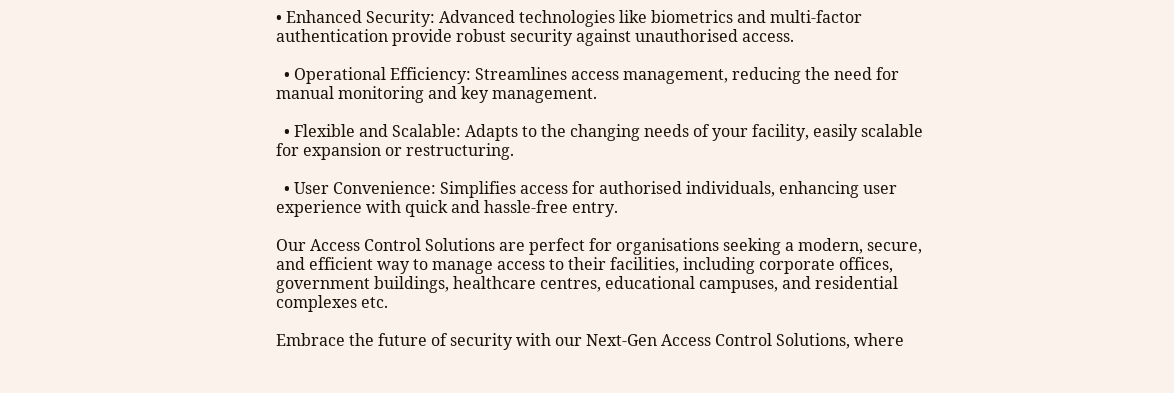• Enhanced Security: Advanced technologies like biometrics and multi-factor authentication provide robust security against unauthorised access.

  • Operational Efficiency: Streamlines access management, reducing the need for manual monitoring and key management.

  • Flexible and Scalable: Adapts to the changing needs of your facility, easily scalable for expansion or restructuring.

  • User Convenience: Simplifies access for authorised individuals, enhancing user experience with quick and hassle-free entry.

Our Access Control Solutions are perfect for organisations seeking a modern, secure, and efficient way to manage access to their facilities, including corporate offices, government buildings, healthcare centres, educational campuses, and residential complexes etc.

Embrace the future of security with our Next-Gen Access Control Solutions, where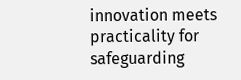innovation meets practicality for safeguarding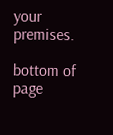your premises.

bottom of page